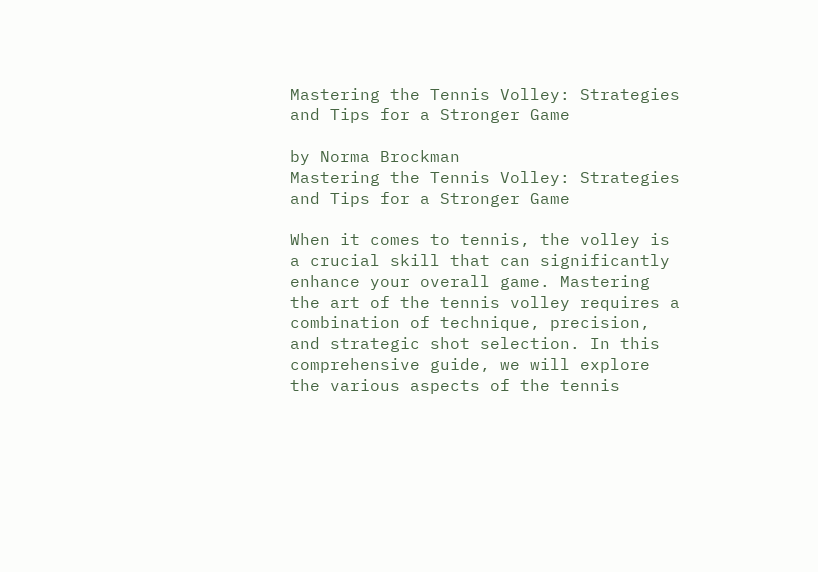Mastering the Tennis Volley: Strategies and Tips for a Stronger Game

by Norma Brockman
Mastering the Tennis Volley: Strategies and Tips for a Stronger Game

When it comes to tennis, the volley is a crucial skill that can significantly enhance your overall game. Mastering the art of the tennis volley requires a combination of technique, precision, and strategic shot selection. In this comprehensive guide, we will explore the various aspects of the tennis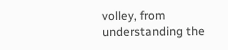volley, from understanding the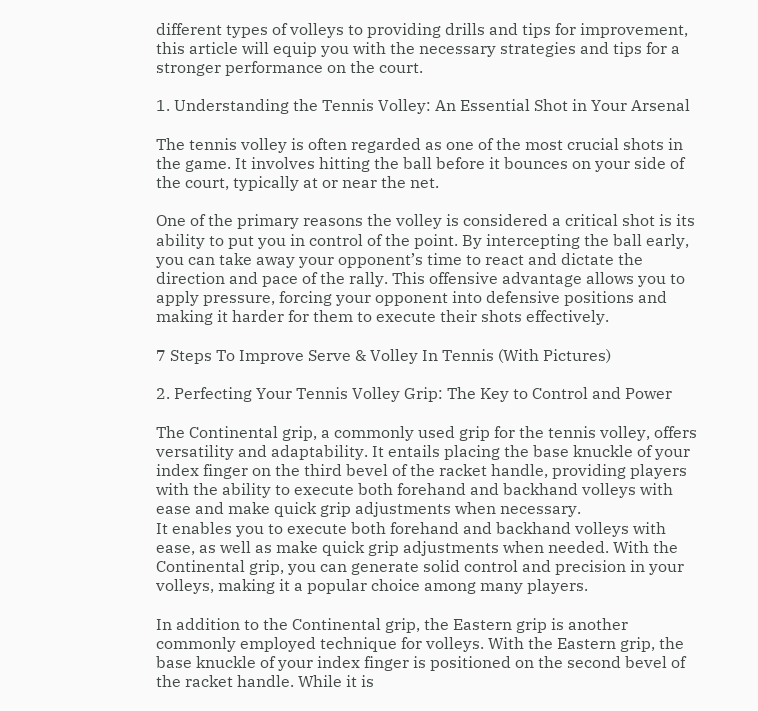different types of volleys to providing drills and tips for improvement, this article will equip you with the necessary strategies and tips for a stronger performance on the court.

1. Understanding the Tennis Volley: An Essential Shot in Your Arsenal

The tennis volley is often regarded as one of the most crucial shots in the game. It involves hitting the ball before it bounces on your side of the court, typically at or near the net.

One of the primary reasons the volley is considered a critical shot is its ability to put you in control of the point. By intercepting the ball early, you can take away your opponent’s time to react and dictate the direction and pace of the rally. This offensive advantage allows you to apply pressure, forcing your opponent into defensive positions and making it harder for them to execute their shots effectively.

7 Steps To Improve Serve & Volley In Tennis (With Pictures)

2. Perfecting Your Tennis Volley Grip: The Key to Control and Power

The Continental grip, a commonly used grip for the tennis volley, offers versatility and adaptability. It entails placing the base knuckle of your index finger on the third bevel of the racket handle, providing players with the ability to execute both forehand and backhand volleys with ease and make quick grip adjustments when necessary.
It enables you to execute both forehand and backhand volleys with ease, as well as make quick grip adjustments when needed. With the Continental grip, you can generate solid control and precision in your volleys, making it a popular choice among many players.

In addition to the Continental grip, the Eastern grip is another commonly employed technique for volleys. With the Eastern grip, the base knuckle of your index finger is positioned on the second bevel of the racket handle. While it is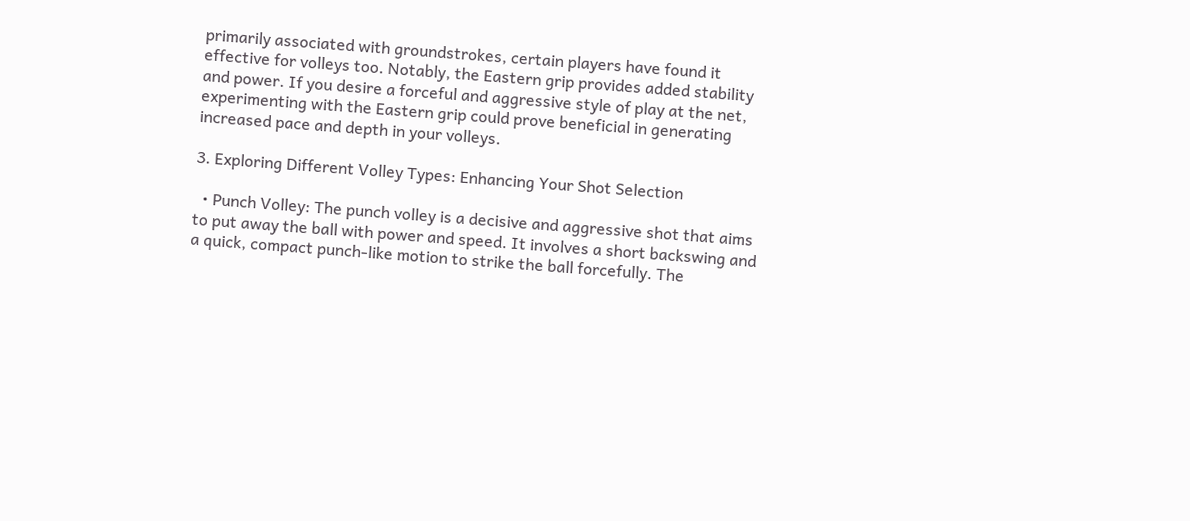primarily associated with groundstrokes, certain players have found it effective for volleys too. Notably, the Eastern grip provides added stability and power. If you desire a forceful and aggressive style of play at the net, experimenting with the Eastern grip could prove beneficial in generating increased pace and depth in your volleys.

3. Exploring Different Volley Types: Enhancing Your Shot Selection

  • Punch Volley: The punch volley is a decisive and aggressive shot that aims to put away the ball with power and speed. It involves a short backswing and a quick, compact punch-like motion to strike the ball forcefully. The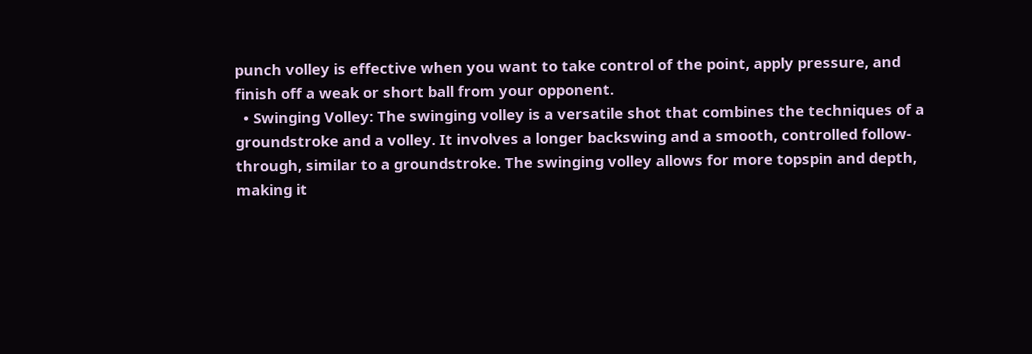punch volley is effective when you want to take control of the point, apply pressure, and finish off a weak or short ball from your opponent.
  • Swinging Volley: The swinging volley is a versatile shot that combines the techniques of a groundstroke and a volley. It involves a longer backswing and a smooth, controlled follow-through, similar to a groundstroke. The swinging volley allows for more topspin and depth, making it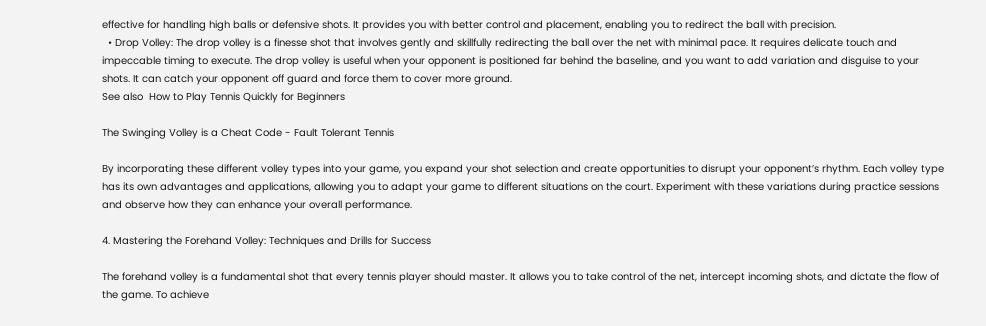effective for handling high balls or defensive shots. It provides you with better control and placement, enabling you to redirect the ball with precision.
  • Drop Volley: The drop volley is a finesse shot that involves gently and skillfully redirecting the ball over the net with minimal pace. It requires delicate touch and impeccable timing to execute. The drop volley is useful when your opponent is positioned far behind the baseline, and you want to add variation and disguise to your shots. It can catch your opponent off guard and force them to cover more ground.
See also  How to Play Tennis Quickly for Beginners

The Swinging Volley is a Cheat Code - Fault Tolerant Tennis

By incorporating these different volley types into your game, you expand your shot selection and create opportunities to disrupt your opponent’s rhythm. Each volley type has its own advantages and applications, allowing you to adapt your game to different situations on the court. Experiment with these variations during practice sessions and observe how they can enhance your overall performance.

4. Mastering the Forehand Volley: Techniques and Drills for Success

The forehand volley is a fundamental shot that every tennis player should master. It allows you to take control of the net, intercept incoming shots, and dictate the flow of the game. To achieve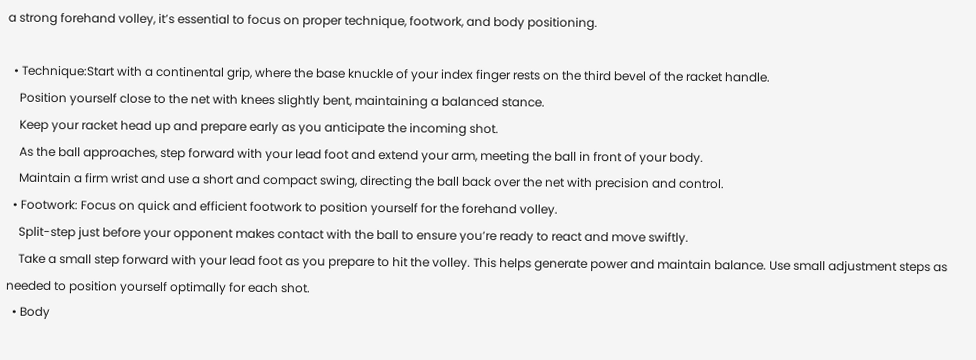a strong forehand volley, it’s essential to focus on proper technique, footwork, and body positioning.

  • Technique:Start with a continental grip, where the base knuckle of your index finger rests on the third bevel of the racket handle.
    Position yourself close to the net with knees slightly bent, maintaining a balanced stance.
    Keep your racket head up and prepare early as you anticipate the incoming shot.
    As the ball approaches, step forward with your lead foot and extend your arm, meeting the ball in front of your body.
    Maintain a firm wrist and use a short and compact swing, directing the ball back over the net with precision and control.
  • Footwork: Focus on quick and efficient footwork to position yourself for the forehand volley.
    Split-step just before your opponent makes contact with the ball to ensure you’re ready to react and move swiftly.
    Take a small step forward with your lead foot as you prepare to hit the volley. This helps generate power and maintain balance. Use small adjustment steps as needed to position yourself optimally for each shot.
  • Body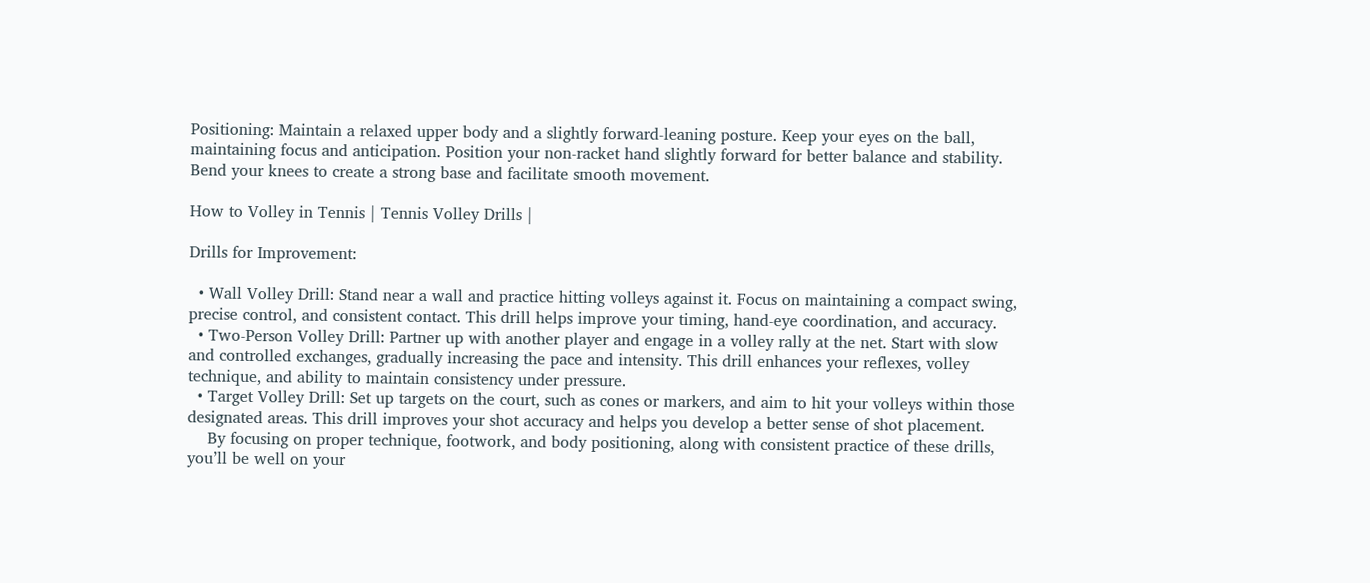Positioning: Maintain a relaxed upper body and a slightly forward-leaning posture. Keep your eyes on the ball, maintaining focus and anticipation. Position your non-racket hand slightly forward for better balance and stability. Bend your knees to create a strong base and facilitate smooth movement.

How to Volley in Tennis | Tennis Volley Drills |

Drills for Improvement:

  • Wall Volley Drill: Stand near a wall and practice hitting volleys against it. Focus on maintaining a compact swing, precise control, and consistent contact. This drill helps improve your timing, hand-eye coordination, and accuracy.
  • Two-Person Volley Drill: Partner up with another player and engage in a volley rally at the net. Start with slow and controlled exchanges, gradually increasing the pace and intensity. This drill enhances your reflexes, volley technique, and ability to maintain consistency under pressure.
  • Target Volley Drill: Set up targets on the court, such as cones or markers, and aim to hit your volleys within those designated areas. This drill improves your shot accuracy and helps you develop a better sense of shot placement.
    By focusing on proper technique, footwork, and body positioning, along with consistent practice of these drills, you’ll be well on your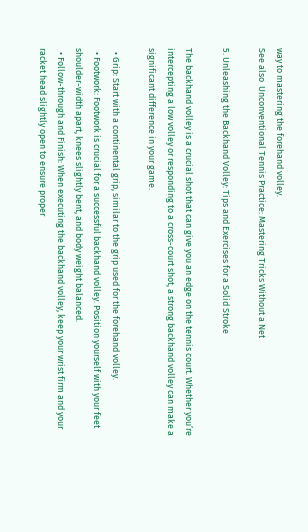way to mastering the forehand volley.
See also  Unconventional Tennis Practice: Mastering Tricks Without a Net

5. Unleashing the Backhand Volley: Tips and Exercises for a Solid Stroke

The backhand volley is a crucial shot that can give you an edge on the tennis court. Whether you’re intercepting a low volley or responding to a cross-court shot, a strong backhand volley can make a significant difference in your game.

  • Grip: Start with a continental grip, similar to the grip used for the forehand volley.
  • Footwork: Footwork is crucial for a successful backhand volley. Position yourself with your feet shoulder-width apart, knees slightly bent, and body weight balanced.
  • Follow-through and Finish: When executing the backhand volley, keep your wrist firm and your racket head slightly open to ensure proper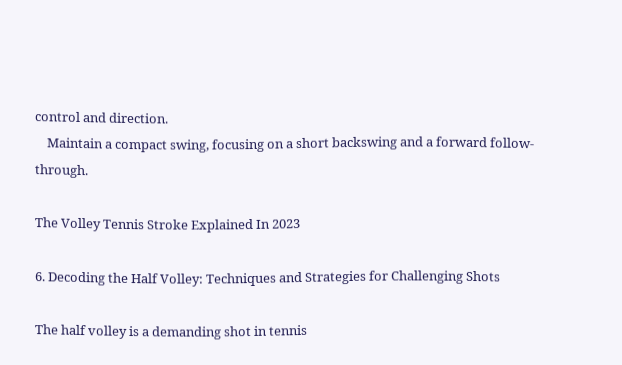control and direction.
    Maintain a compact swing, focusing on a short backswing and a forward follow-through.

The Volley Tennis Stroke Explained In 2023

6. Decoding the Half Volley: Techniques and Strategies for Challenging Shots

The half volley is a demanding shot in tennis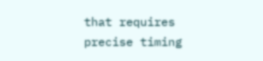that requires precise timing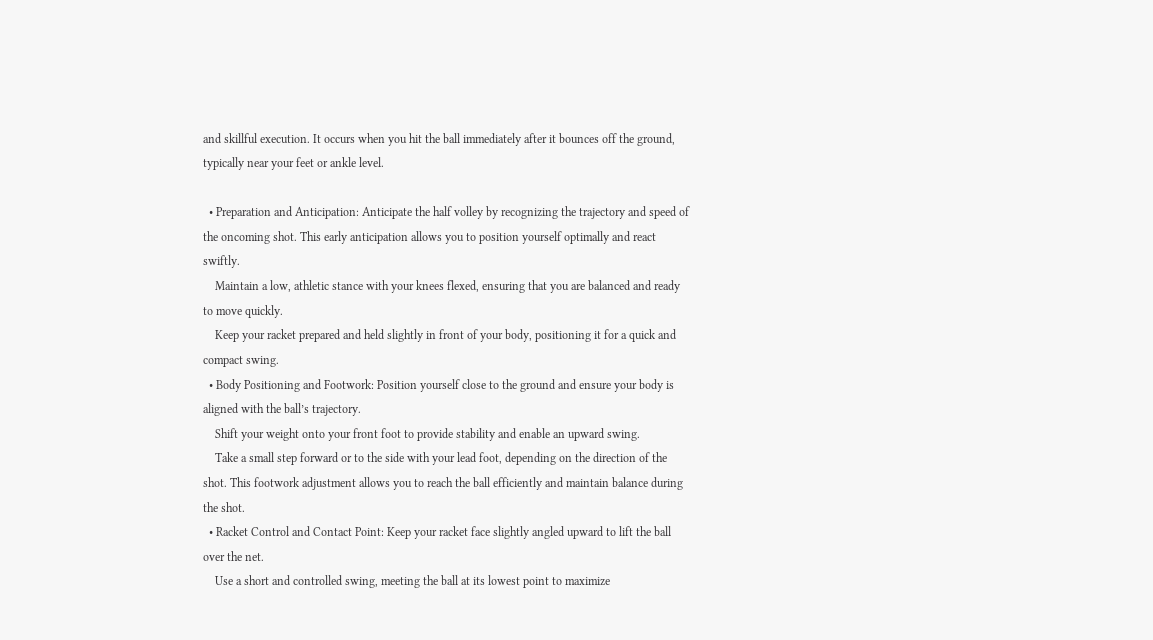and skillful execution. It occurs when you hit the ball immediately after it bounces off the ground, typically near your feet or ankle level.

  • Preparation and Anticipation: Anticipate the half volley by recognizing the trajectory and speed of the oncoming shot. This early anticipation allows you to position yourself optimally and react swiftly.
    Maintain a low, athletic stance with your knees flexed, ensuring that you are balanced and ready to move quickly.
    Keep your racket prepared and held slightly in front of your body, positioning it for a quick and compact swing.
  • Body Positioning and Footwork: Position yourself close to the ground and ensure your body is aligned with the ball’s trajectory.
    Shift your weight onto your front foot to provide stability and enable an upward swing.
    Take a small step forward or to the side with your lead foot, depending on the direction of the shot. This footwork adjustment allows you to reach the ball efficiently and maintain balance during the shot.
  • Racket Control and Contact Point: Keep your racket face slightly angled upward to lift the ball over the net.
    Use a short and controlled swing, meeting the ball at its lowest point to maximize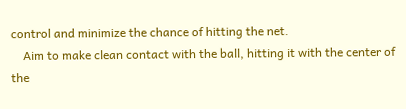control and minimize the chance of hitting the net.
    Aim to make clean contact with the ball, hitting it with the center of the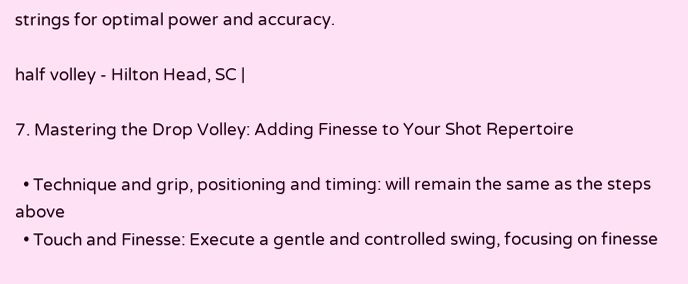strings for optimal power and accuracy.

half volley - Hilton Head, SC |

7. Mastering the Drop Volley: Adding Finesse to Your Shot Repertoire

  • Technique and grip, positioning and timing: will remain the same as the steps above
  • Touch and Finesse: Execute a gentle and controlled swing, focusing on finesse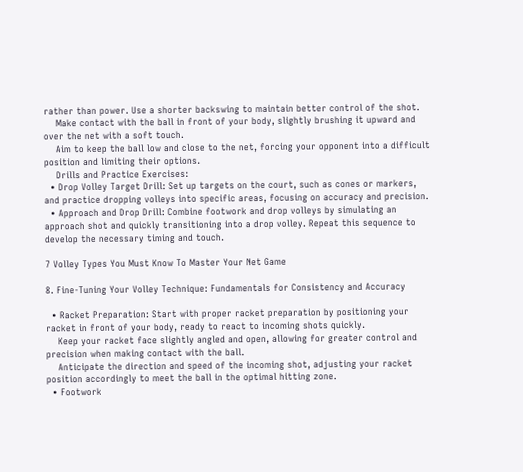rather than power. Use a shorter backswing to maintain better control of the shot.
    Make contact with the ball in front of your body, slightly brushing it upward and over the net with a soft touch.
    Aim to keep the ball low and close to the net, forcing your opponent into a difficult position and limiting their options.
    Drills and Practice Exercises:
  • Drop Volley Target Drill: Set up targets on the court, such as cones or markers, and practice dropping volleys into specific areas, focusing on accuracy and precision.
  • Approach and Drop Drill: Combine footwork and drop volleys by simulating an approach shot and quickly transitioning into a drop volley. Repeat this sequence to develop the necessary timing and touch.

7 Volley Types You Must Know To Master Your Net Game

8. Fine-Tuning Your Volley Technique: Fundamentals for Consistency and Accuracy

  • Racket Preparation: Start with proper racket preparation by positioning your racket in front of your body, ready to react to incoming shots quickly.
    Keep your racket face slightly angled and open, allowing for greater control and precision when making contact with the ball.
    Anticipate the direction and speed of the incoming shot, adjusting your racket position accordingly to meet the ball in the optimal hitting zone.
  • Footwork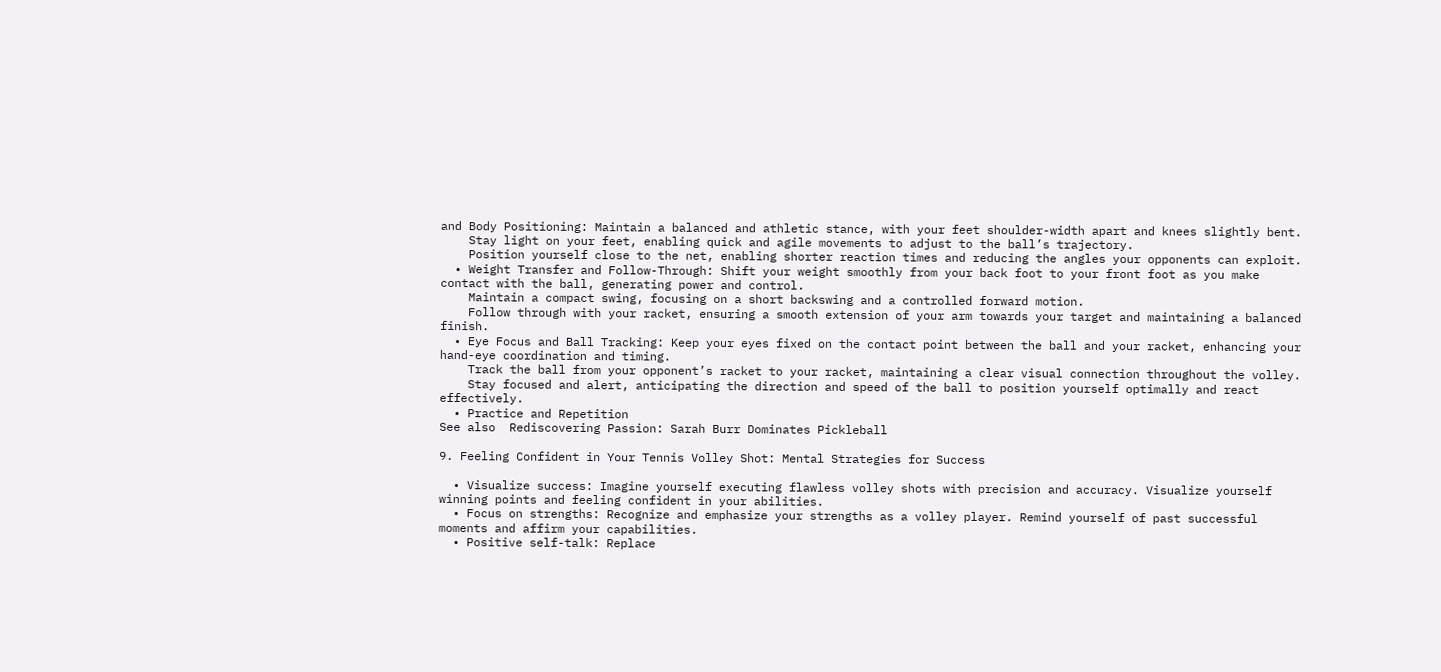and Body Positioning: Maintain a balanced and athletic stance, with your feet shoulder-width apart and knees slightly bent.
    Stay light on your feet, enabling quick and agile movements to adjust to the ball’s trajectory.
    Position yourself close to the net, enabling shorter reaction times and reducing the angles your opponents can exploit.
  • Weight Transfer and Follow-Through: Shift your weight smoothly from your back foot to your front foot as you make contact with the ball, generating power and control.
    Maintain a compact swing, focusing on a short backswing and a controlled forward motion.
    Follow through with your racket, ensuring a smooth extension of your arm towards your target and maintaining a balanced finish.
  • Eye Focus and Ball Tracking: Keep your eyes fixed on the contact point between the ball and your racket, enhancing your hand-eye coordination and timing.
    Track the ball from your opponent’s racket to your racket, maintaining a clear visual connection throughout the volley.
    Stay focused and alert, anticipating the direction and speed of the ball to position yourself optimally and react effectively.
  • Practice and Repetition
See also  Rediscovering Passion: Sarah Burr Dominates Pickleball

9. Feeling Confident in Your Tennis Volley Shot: Mental Strategies for Success

  • Visualize success: Imagine yourself executing flawless volley shots with precision and accuracy. Visualize yourself winning points and feeling confident in your abilities.
  • Focus on strengths: Recognize and emphasize your strengths as a volley player. Remind yourself of past successful moments and affirm your capabilities.
  • Positive self-talk: Replace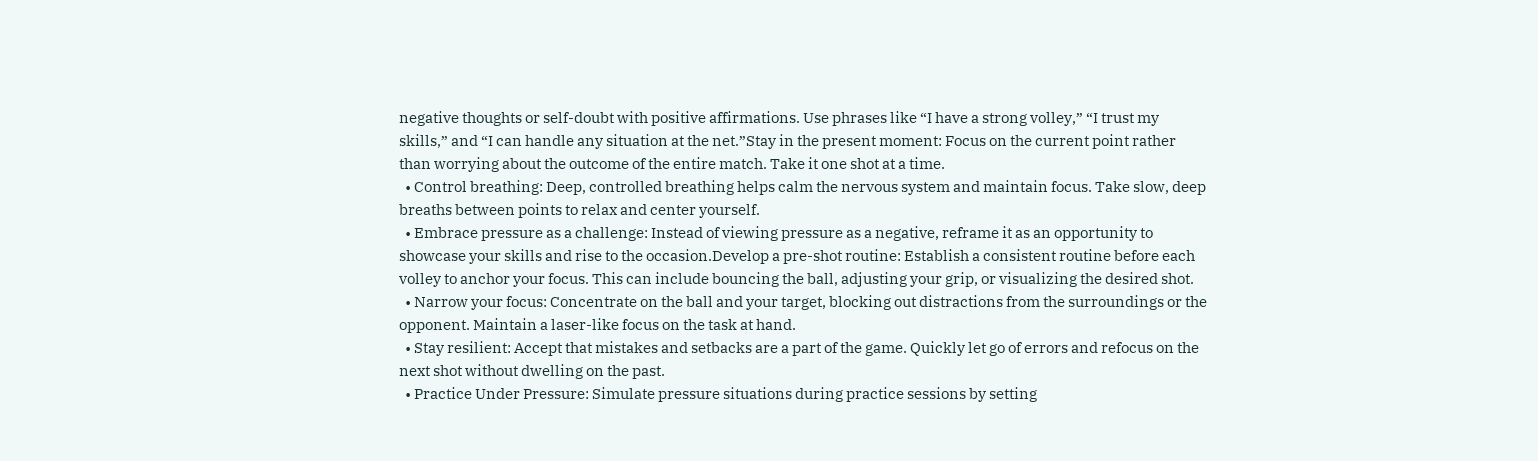negative thoughts or self-doubt with positive affirmations. Use phrases like “I have a strong volley,” “I trust my skills,” and “I can handle any situation at the net.”Stay in the present moment: Focus on the current point rather than worrying about the outcome of the entire match. Take it one shot at a time.
  • Control breathing: Deep, controlled breathing helps calm the nervous system and maintain focus. Take slow, deep breaths between points to relax and center yourself.
  • Embrace pressure as a challenge: Instead of viewing pressure as a negative, reframe it as an opportunity to showcase your skills and rise to the occasion.Develop a pre-shot routine: Establish a consistent routine before each volley to anchor your focus. This can include bouncing the ball, adjusting your grip, or visualizing the desired shot.
  • Narrow your focus: Concentrate on the ball and your target, blocking out distractions from the surroundings or the opponent. Maintain a laser-like focus on the task at hand.
  • Stay resilient: Accept that mistakes and setbacks are a part of the game. Quickly let go of errors and refocus on the next shot without dwelling on the past.
  • Practice Under Pressure: Simulate pressure situations during practice sessions by setting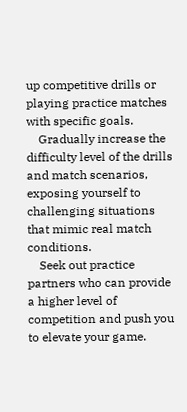up competitive drills or playing practice matches with specific goals.
    Gradually increase the difficulty level of the drills and match scenarios, exposing yourself to challenging situations that mimic real match conditions.
    Seek out practice partners who can provide a higher level of competition and push you to elevate your game.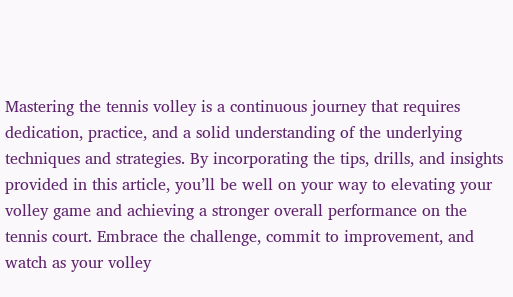Mastering the tennis volley is a continuous journey that requires dedication, practice, and a solid understanding of the underlying techniques and strategies. By incorporating the tips, drills, and insights provided in this article, you’ll be well on your way to elevating your volley game and achieving a stronger overall performance on the tennis court. Embrace the challenge, commit to improvement, and watch as your volley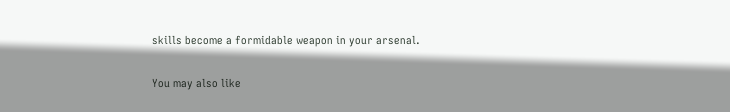skills become a formidable weapon in your arsenal.

You may also like